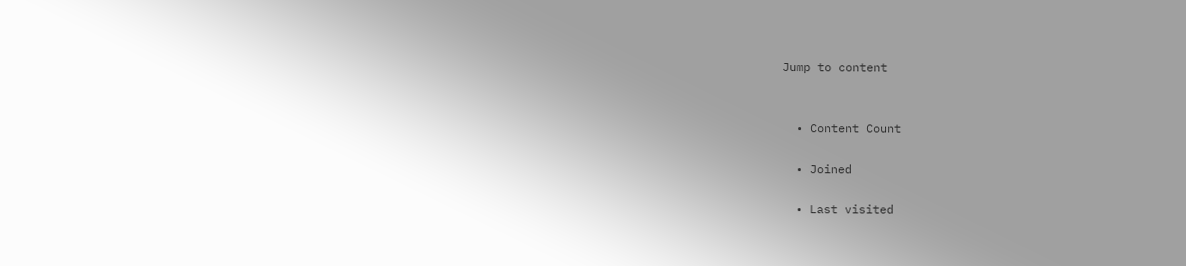Jump to content


  • Content Count

  • Joined

  • Last visited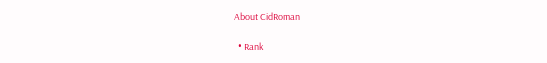About CidRoman

  • Rank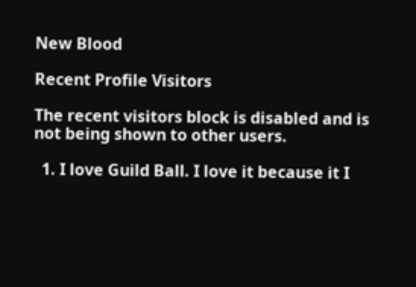New Blood

Recent Profile Visitors

The recent visitors block is disabled and is not being shown to other users.

  1. I love Guild Ball. I love it because it I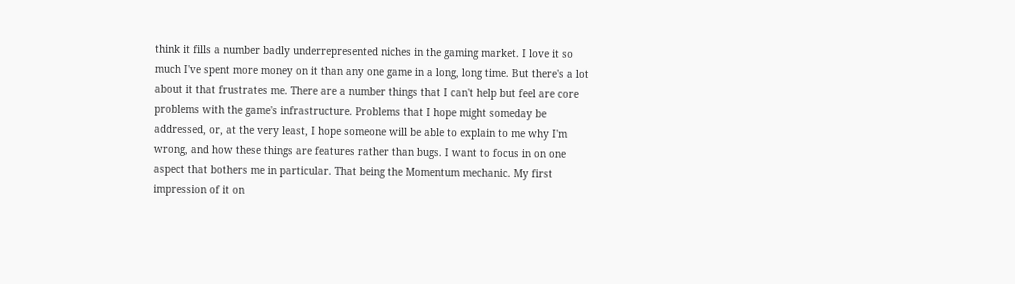think it fills a number badly underrepresented niches in the gaming market. I love it so much I've spent more money on it than any one game in a long, long time. But there's a lot about it that frustrates me. There are a number things that I can't help but feel are core problems with the game's infrastructure. Problems that I hope might someday be addressed, or, at the very least, I hope someone will be able to explain to me why I'm wrong, and how these things are features rather than bugs. I want to focus in on one aspect that bothers me in particular. That being the Momentum mechanic. My first impression of it on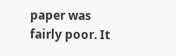paper was fairly poor. It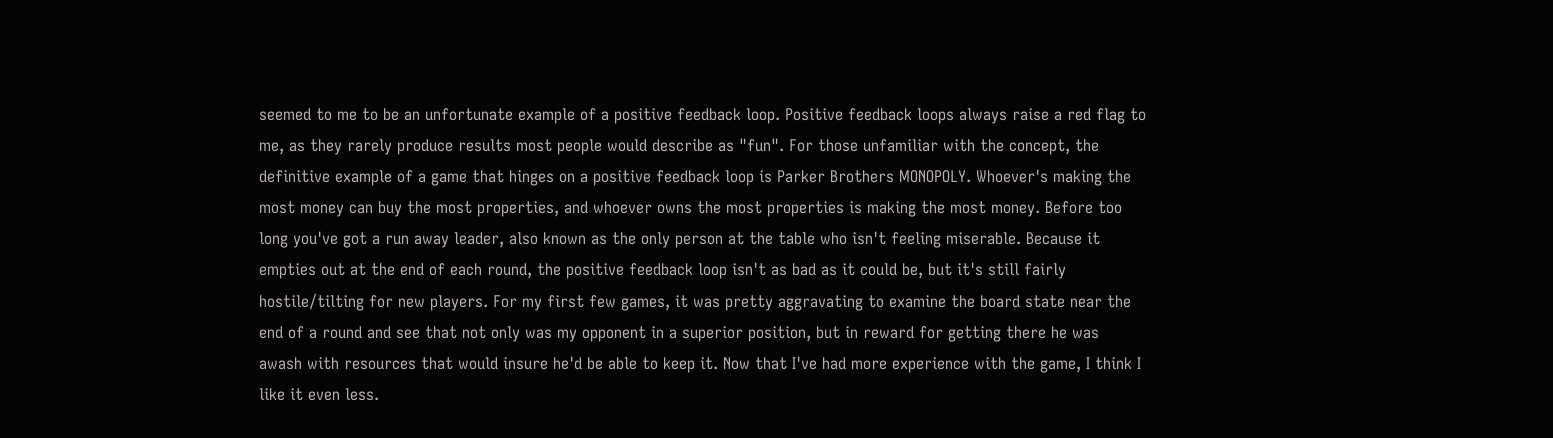seemed to me to be an unfortunate example of a positive feedback loop. Positive feedback loops always raise a red flag to me, as they rarely produce results most people would describe as "fun". For those unfamiliar with the concept, the definitive example of a game that hinges on a positive feedback loop is Parker Brothers MONOPOLY. Whoever's making the most money can buy the most properties, and whoever owns the most properties is making the most money. Before too long you've got a run away leader, also known as the only person at the table who isn't feeling miserable. Because it empties out at the end of each round, the positive feedback loop isn't as bad as it could be, but it's still fairly hostile/tilting for new players. For my first few games, it was pretty aggravating to examine the board state near the end of a round and see that not only was my opponent in a superior position, but in reward for getting there he was awash with resources that would insure he'd be able to keep it. Now that I've had more experience with the game, I think I like it even less.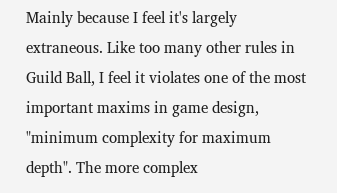Mainly because I feel it's largely extraneous. Like too many other rules in Guild Ball, I feel it violates one of the most important maxims in game design, "minimum complexity for maximum depth". The more complex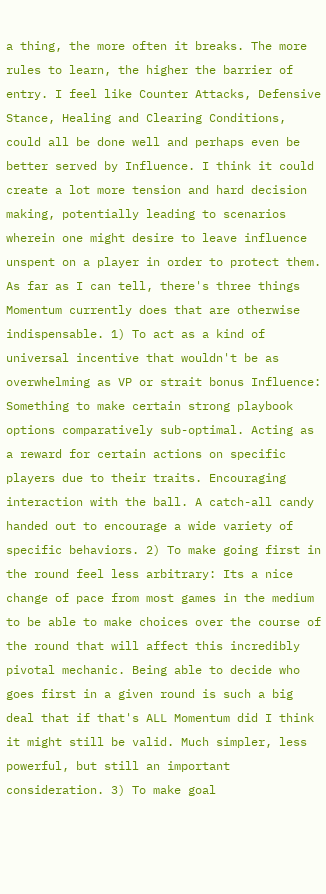a thing, the more often it breaks. The more rules to learn, the higher the barrier of entry. I feel like Counter Attacks, Defensive Stance, Healing and Clearing Conditions, could all be done well and perhaps even be better served by Influence. I think it could create a lot more tension and hard decision making, potentially leading to scenarios wherein one might desire to leave influence unspent on a player in order to protect them. As far as I can tell, there's three things Momentum currently does that are otherwise indispensable. 1) To act as a kind of universal incentive that wouldn't be as overwhelming as VP or strait bonus Influence: Something to make certain strong playbook options comparatively sub-optimal. Acting as a reward for certain actions on specific players due to their traits. Encouraging interaction with the ball. A catch-all candy handed out to encourage a wide variety of specific behaviors. 2) To make going first in the round feel less arbitrary: Its a nice change of pace from most games in the medium to be able to make choices over the course of the round that will affect this incredibly pivotal mechanic. Being able to decide who goes first in a given round is such a big deal that if that's ALL Momentum did I think it might still be valid. Much simpler, less powerful, but still an important consideration. 3) To make goal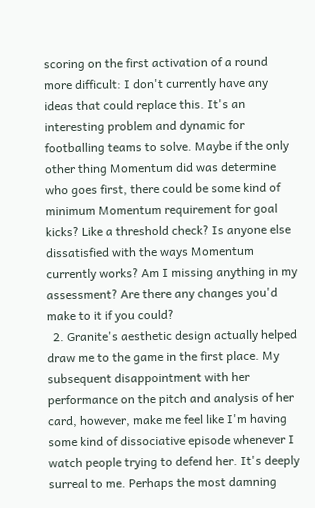scoring on the first activation of a round more difficult: I don't currently have any ideas that could replace this. It's an interesting problem and dynamic for footballing teams to solve. Maybe if the only other thing Momentum did was determine who goes first, there could be some kind of minimum Momentum requirement for goal kicks? Like a threshold check? Is anyone else dissatisfied with the ways Momentum currently works? Am I missing anything in my assessment? Are there any changes you'd make to it if you could?
  2. Granite's aesthetic design actually helped draw me to the game in the first place. My subsequent disappointment with her performance on the pitch and analysis of her card, however, make me feel like I'm having some kind of dissociative episode whenever I watch people trying to defend her. It's deeply surreal to me. Perhaps the most damning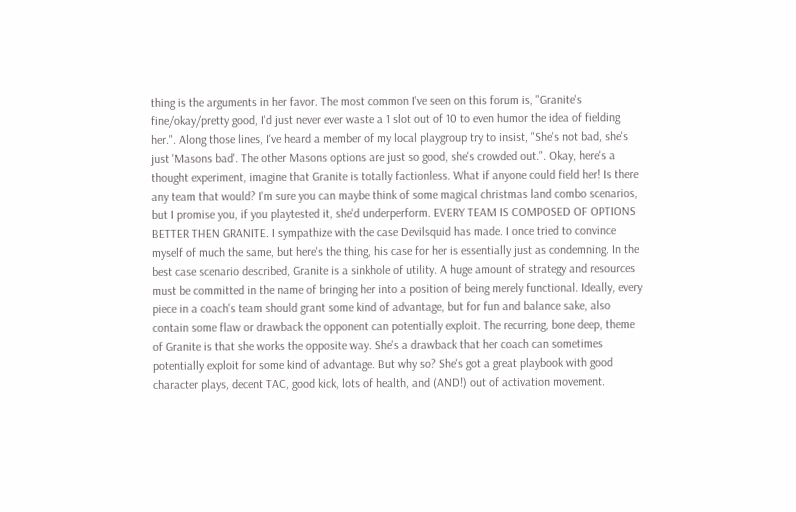thing is the arguments in her favor. The most common I've seen on this forum is, "Granite's fine/okay/pretty good, I'd just never ever waste a 1 slot out of 10 to even humor the idea of fielding her.". Along those lines, I've heard a member of my local playgroup try to insist, "She's not bad, she's just 'Masons bad'. The other Masons options are just so good, she's crowded out.". Okay, here's a thought experiment, imagine that Granite is totally factionless. What if anyone could field her! Is there any team that would? I'm sure you can maybe think of some magical christmas land combo scenarios, but I promise you, if you playtested it, she'd underperform. EVERY TEAM IS COMPOSED OF OPTIONS BETTER THEN GRANITE. I sympathize with the case Devilsquid has made. I once tried to convince myself of much the same, but here's the thing, his case for her is essentially just as condemning. In the best case scenario described, Granite is a sinkhole of utility. A huge amount of strategy and resources must be committed in the name of bringing her into a position of being merely functional. Ideally, every piece in a coach's team should grant some kind of advantage, but for fun and balance sake, also contain some flaw or drawback the opponent can potentially exploit. The recurring, bone deep, theme of Granite is that she works the opposite way. She's a drawback that her coach can sometimes potentially exploit for some kind of advantage. But why so? She's got a great playbook with good character plays, decent TAC, good kick, lots of health, and (AND!) out of activation movement.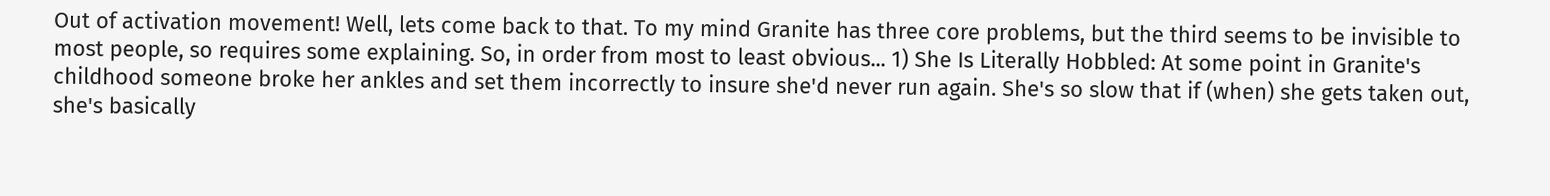Out of activation movement! Well, lets come back to that. To my mind Granite has three core problems, but the third seems to be invisible to most people, so requires some explaining. So, in order from most to least obvious... 1) She Is Literally Hobbled: At some point in Granite's childhood someone broke her ankles and set them incorrectly to insure she'd never run again. She's so slow that if (when) she gets taken out, she's basically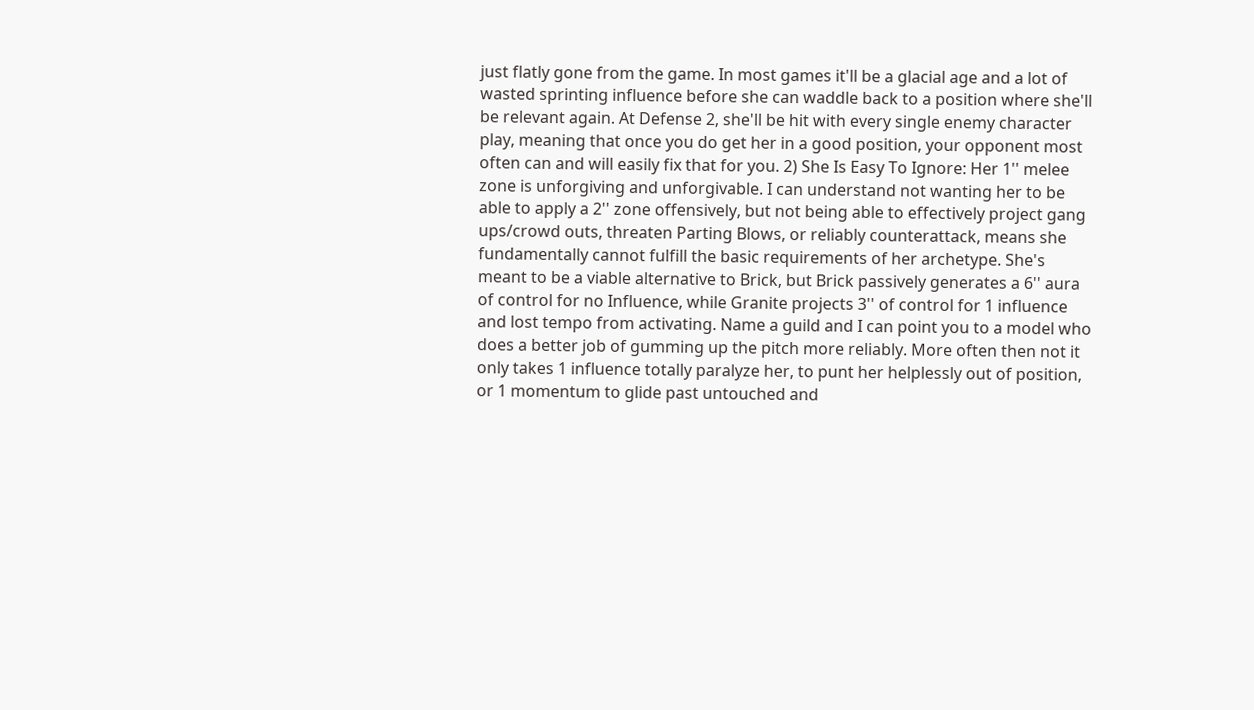just flatly gone from the game. In most games it'll be a glacial age and a lot of wasted sprinting influence before she can waddle back to a position where she'll be relevant again. At Defense 2, she'll be hit with every single enemy character play, meaning that once you do get her in a good position, your opponent most often can and will easily fix that for you. 2) She Is Easy To Ignore: Her 1'' melee zone is unforgiving and unforgivable. I can understand not wanting her to be able to apply a 2'' zone offensively, but not being able to effectively project gang ups/crowd outs, threaten Parting Blows, or reliably counterattack, means she fundamentally cannot fulfill the basic requirements of her archetype. She's meant to be a viable alternative to Brick, but Brick passively generates a 6'' aura of control for no Influence, while Granite projects 3'' of control for 1 influence and lost tempo from activating. Name a guild and I can point you to a model who does a better job of gumming up the pitch more reliably. More often then not it only takes 1 influence totally paralyze her, to punt her helplessly out of position, or 1 momentum to glide past untouched and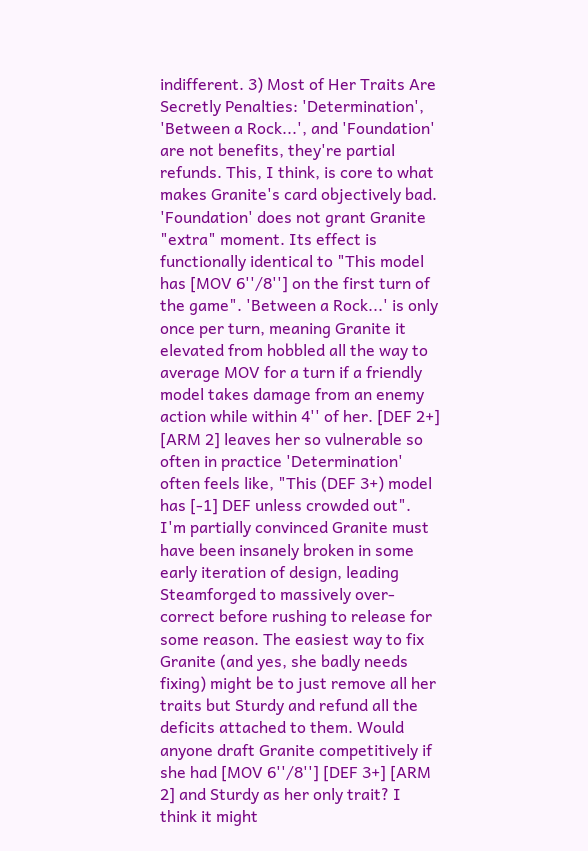indifferent. 3) Most of Her Traits Are Secretly Penalties: 'Determination', 'Between a Rock...', and 'Foundation' are not benefits, they're partial refunds. This, I think, is core to what makes Granite's card objectively bad. 'Foundation' does not grant Granite "extra" moment. Its effect is functionally identical to "This model has [MOV 6''/8''] on the first turn of the game". 'Between a Rock...' is only once per turn, meaning Granite it elevated from hobbled all the way to average MOV for a turn if a friendly model takes damage from an enemy action while within 4'' of her. [DEF 2+] [ARM 2] leaves her so vulnerable so often in practice 'Determination' often feels like, "This (DEF 3+) model has [-1] DEF unless crowded out". I'm partially convinced Granite must have been insanely broken in some early iteration of design, leading Steamforged to massively over-correct before rushing to release for some reason. The easiest way to fix Granite (and yes, she badly needs fixing) might be to just remove all her traits but Sturdy and refund all the deficits attached to them. Would anyone draft Granite competitively if she had [MOV 6''/8''] [DEF 3+] [ARM 2] and Sturdy as her only trait? I think it might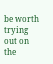be worth trying out on the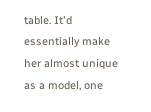table. It'd essentially make her almost unique as a model, one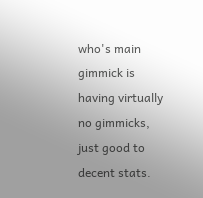who's main gimmick is having virtually no gimmicks, just good to decent stats.